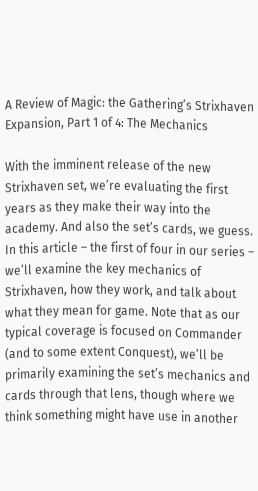A Review of Magic: the Gathering’s Strixhaven Expansion, Part 1 of 4: The Mechanics

With the imminent release of the new Strixhaven set, we’re evaluating the first years as they make their way into the academy. And also the set’s cards, we guess. In this article – the first of four in our series – we’ll examine the key mechanics of Strixhaven, how they work, and talk about what they mean for game. Note that as our typical coverage is focused on Commander (and to some extent Conquest), we’ll be primarily examining the set’s mechanics and cards through that lens, though where we think something might have use in another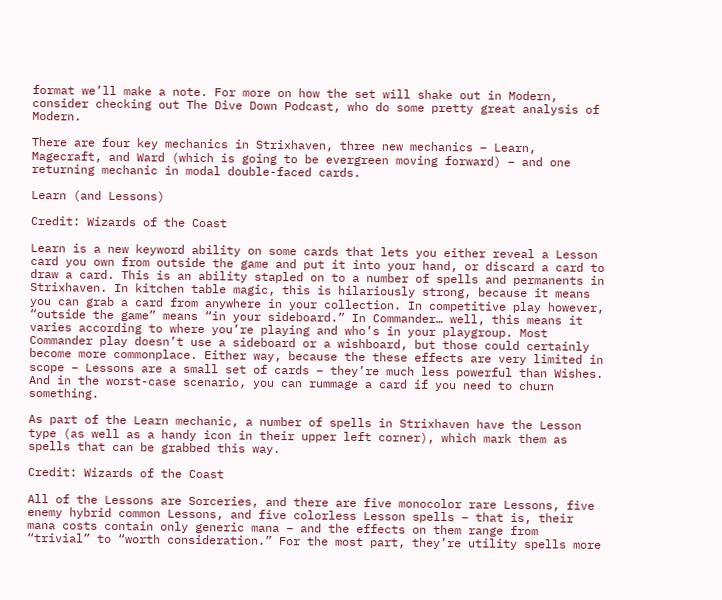format we’ll make a note. For more on how the set will shake out in Modern, consider checking out The Dive Down Podcast, who do some pretty great analysis of Modern.

There are four key mechanics in Strixhaven, three new mechanics – Learn, Magecraft, and Ward (which is going to be evergreen moving forward) – and one returning mechanic in modal double-faced cards.

Learn (and Lessons)

Credit: Wizards of the Coast

Learn is a new keyword ability on some cards that lets you either reveal a Lesson card you own from outside the game and put it into your hand, or discard a card to draw a card. This is an ability stapled on to a number of spells and permanents in Strixhaven. In kitchen table magic, this is hilariously strong, because it means you can grab a card from anywhere in your collection. In competitive play however, “outside the game” means “in your sideboard.” In Commander… well, this means it varies according to where you’re playing and who’s in your playgroup. Most Commander play doesn’t use a sideboard or a wishboard, but those could certainly become more commonplace. Either way, because the these effects are very limited in scope – Lessons are a small set of cards – they’re much less powerful than Wishes. And in the worst-case scenario, you can rummage a card if you need to churn something.

As part of the Learn mechanic, a number of spells in Strixhaven have the Lesson type (as well as a handy icon in their upper left corner), which mark them as spells that can be grabbed this way.

Credit: Wizards of the Coast

All of the Lessons are Sorceries, and there are five monocolor rare Lessons, five enemy hybrid common Lessons, and five colorless Lesson spells – that is, their mana costs contain only generic mana – and the effects on them range from “trivial” to “worth consideration.” For the most part, they’re utility spells more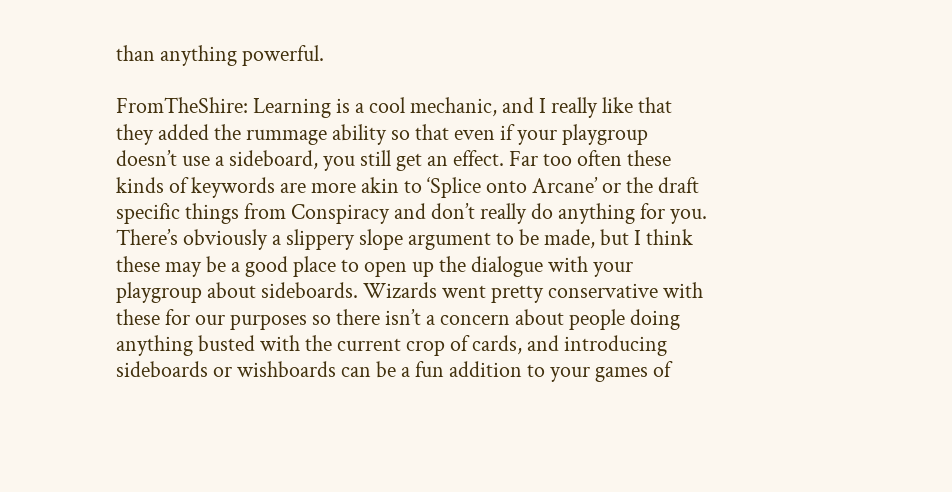than anything powerful.

FromTheShire: Learning is a cool mechanic, and I really like that they added the rummage ability so that even if your playgroup doesn’t use a sideboard, you still get an effect. Far too often these kinds of keywords are more akin to ‘Splice onto Arcane’ or the draft specific things from Conspiracy and don’t really do anything for you. There’s obviously a slippery slope argument to be made, but I think these may be a good place to open up the dialogue with your playgroup about sideboards. Wizards went pretty conservative with these for our purposes so there isn’t a concern about people doing anything busted with the current crop of cards, and introducing sideboards or wishboards can be a fun addition to your games of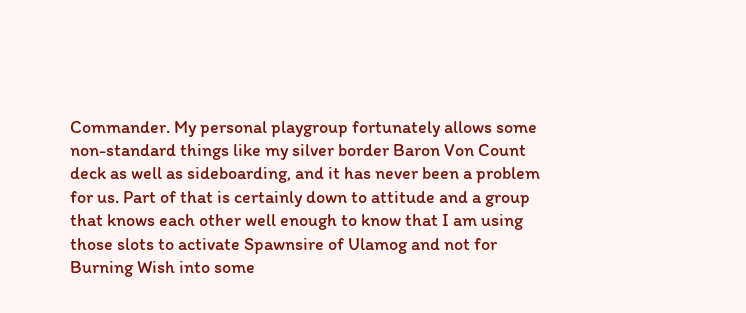Commander. My personal playgroup fortunately allows some non-standard things like my silver border Baron Von Count deck as well as sideboarding, and it has never been a problem for us. Part of that is certainly down to attitude and a group that knows each other well enough to know that I am using those slots to activate Spawnsire of Ulamog and not for Burning Wish into some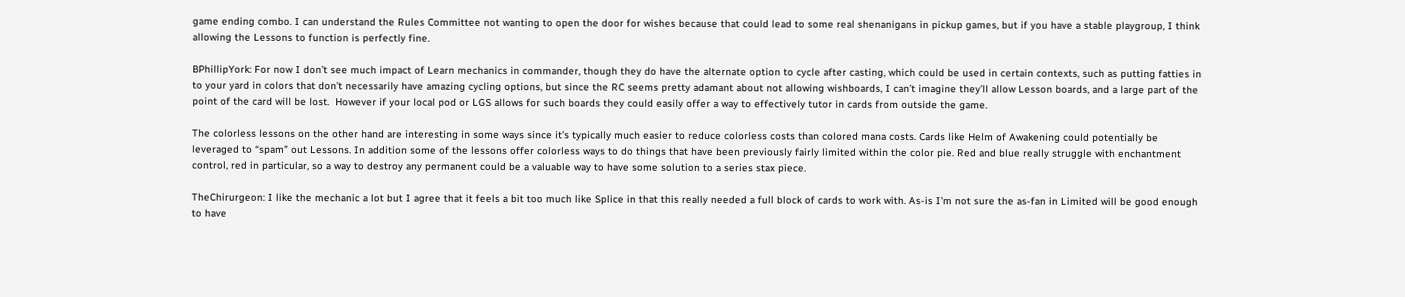game ending combo. I can understand the Rules Committee not wanting to open the door for wishes because that could lead to some real shenanigans in pickup games, but if you have a stable playgroup, I think allowing the Lessons to function is perfectly fine.

BPhillipYork: For now I don’t see much impact of Learn mechanics in commander, though they do have the alternate option to cycle after casting, which could be used in certain contexts, such as putting fatties in to your yard in colors that don’t necessarily have amazing cycling options, but since the RC seems pretty adamant about not allowing wishboards, I can’t imagine they’ll allow Lesson boards, and a large part of the point of the card will be lost.  However if your local pod or LGS allows for such boards they could easily offer a way to effectively tutor in cards from outside the game.

The colorless lessons on the other hand are interesting in some ways since it’s typically much easier to reduce colorless costs than colored mana costs. Cards like Helm of Awakening could potentially be leveraged to “spam” out Lessons. In addition some of the lessons offer colorless ways to do things that have been previously fairly limited within the color pie. Red and blue really struggle with enchantment control, red in particular, so a way to destroy any permanent could be a valuable way to have some solution to a series stax piece.

TheChirurgeon: I like the mechanic a lot but I agree that it feels a bit too much like Splice in that this really needed a full block of cards to work with. As-is I’m not sure the as-fan in Limited will be good enough to have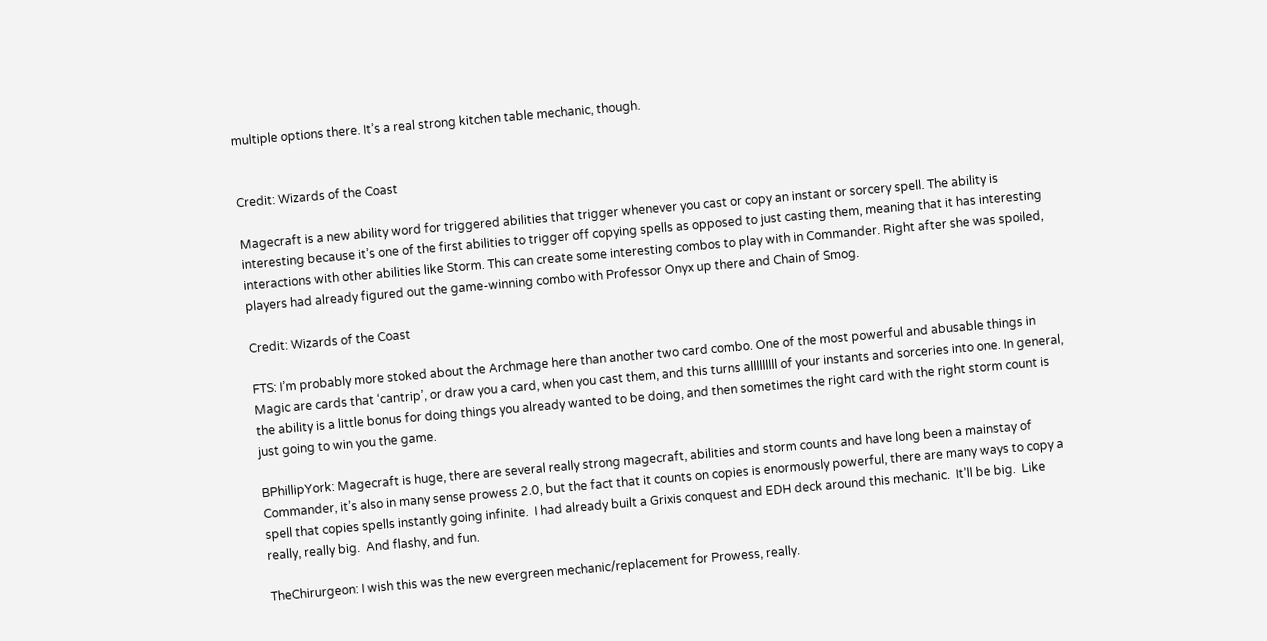multiple options there. It’s a real strong kitchen table mechanic, though.


Credit: Wizards of the Coast

Magecraft is a new ability word for triggered abilities that trigger whenever you cast or copy an instant or sorcery spell. The ability is interesting because it’s one of the first abilities to trigger off copying spells as opposed to just casting them, meaning that it has interesting interactions with other abilities like Storm. This can create some interesting combos to play with in Commander. Right after she was spoiled, players had already figured out the game-winning combo with Professor Onyx up there and Chain of Smog.

Credit: Wizards of the Coast

FTS: I’m probably more stoked about the Archmage here than another two card combo. One of the most powerful and abusable things in Magic are cards that ‘cantrip’, or draw you a card, when you cast them, and this turns alllllllll of your instants and sorceries into one. In general, the ability is a little bonus for doing things you already wanted to be doing, and then sometimes the right card with the right storm count is just going to win you the game.

BPhillipYork: Magecraft is huge, there are several really strong magecraft, abilities and storm counts and have long been a mainstay of Commander, it’s also in many sense prowess 2.0, but the fact that it counts on copies is enormously powerful, there are many ways to copy a spell that copies spells instantly going infinite.  I had already built a Grixis conquest and EDH deck around this mechanic.  It’ll be big.  Like really, really big.  And flashy, and fun.

TheChirurgeon: I wish this was the new evergreen mechanic/replacement for Prowess, really.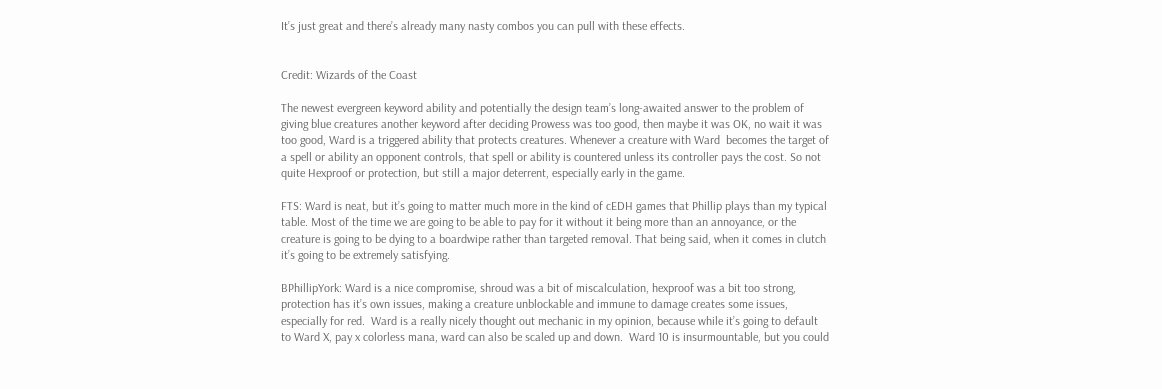It’s just great and there’s already many nasty combos you can pull with these effects.


Credit: Wizards of the Coast

The newest evergreen keyword ability and potentially the design team’s long-awaited answer to the problem of giving blue creatures another keyword after deciding Prowess was too good, then maybe it was OK, no wait it was too good, Ward is a triggered ability that protects creatures. Whenever a creature with Ward  becomes the target of a spell or ability an opponent controls, that spell or ability is countered unless its controller pays the cost. So not quite Hexproof or protection, but still a major deterrent, especially early in the game.

FTS: Ward is neat, but it’s going to matter much more in the kind of cEDH games that Phillip plays than my typical table. Most of the time we are going to be able to pay for it without it being more than an annoyance, or the creature is going to be dying to a boardwipe rather than targeted removal. That being said, when it comes in clutch it’s going to be extremely satisfying.

BPhillipYork: Ward is a nice compromise, shroud was a bit of miscalculation, hexproof was a bit too strong, protection has it’s own issues, making a creature unblockable and immune to damage creates some issues, especially for red.  Ward is a really nicely thought out mechanic in my opinion, because while it’s going to default to Ward X, pay x colorless mana, ward can also be scaled up and down.  Ward 10 is insurmountable, but you could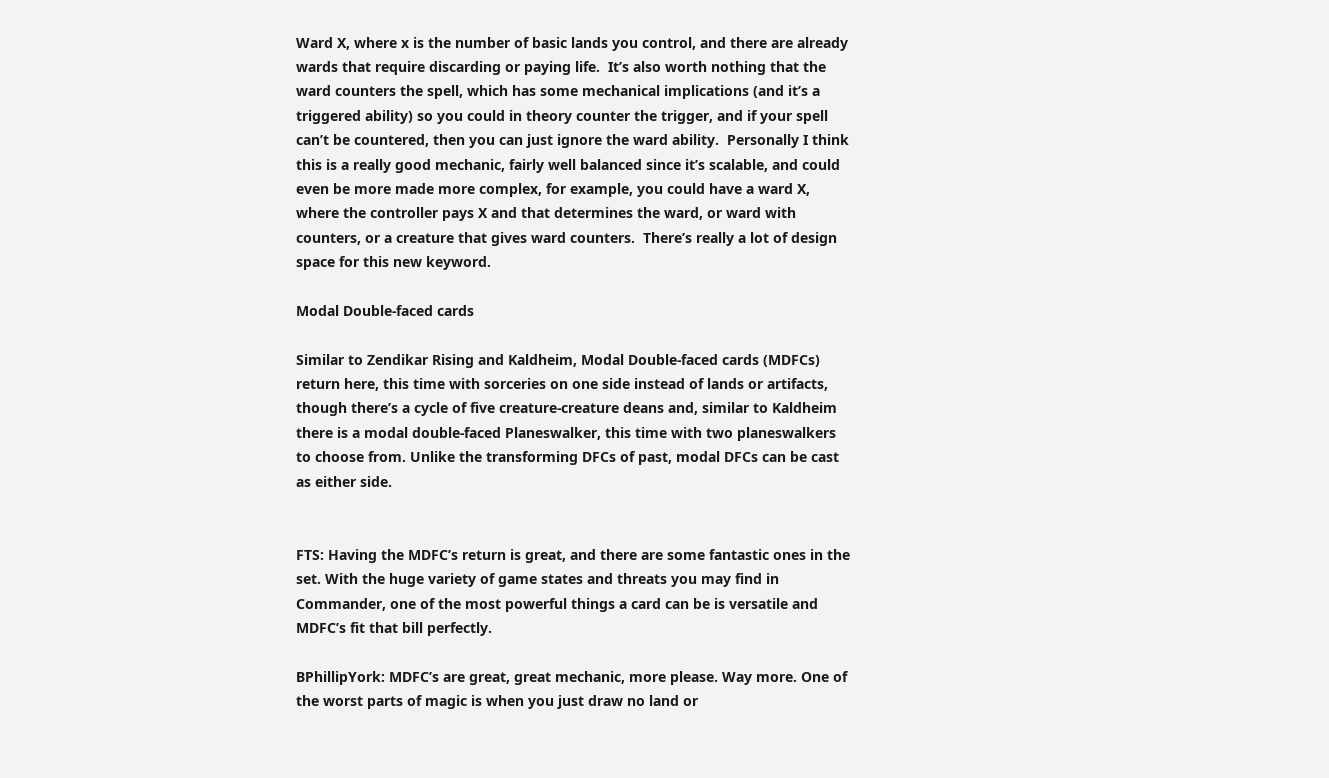Ward X, where x is the number of basic lands you control, and there are already wards that require discarding or paying life.  It’s also worth nothing that the ward counters the spell, which has some mechanical implications (and it’s a triggered ability) so you could in theory counter the trigger, and if your spell can’t be countered, then you can just ignore the ward ability.  Personally I think this is a really good mechanic, fairly well balanced since it’s scalable, and could even be more made more complex, for example, you could have a ward X, where the controller pays X and that determines the ward, or ward with counters, or a creature that gives ward counters.  There’s really a lot of design space for this new keyword.

Modal Double-faced cards

Similar to Zendikar Rising and Kaldheim, Modal Double-faced cards (MDFCs) return here, this time with sorceries on one side instead of lands or artifacts, though there’s a cycle of five creature-creature deans and, similar to Kaldheim there is a modal double-faced Planeswalker, this time with two planeswalkers to choose from. Unlike the transforming DFCs of past, modal DFCs can be cast as either side.


FTS: Having the MDFC’s return is great, and there are some fantastic ones in the set. With the huge variety of game states and threats you may find in Commander, one of the most powerful things a card can be is versatile and MDFC’s fit that bill perfectly.

BPhillipYork: MDFC’s are great, great mechanic, more please. Way more. One of the worst parts of magic is when you just draw no land or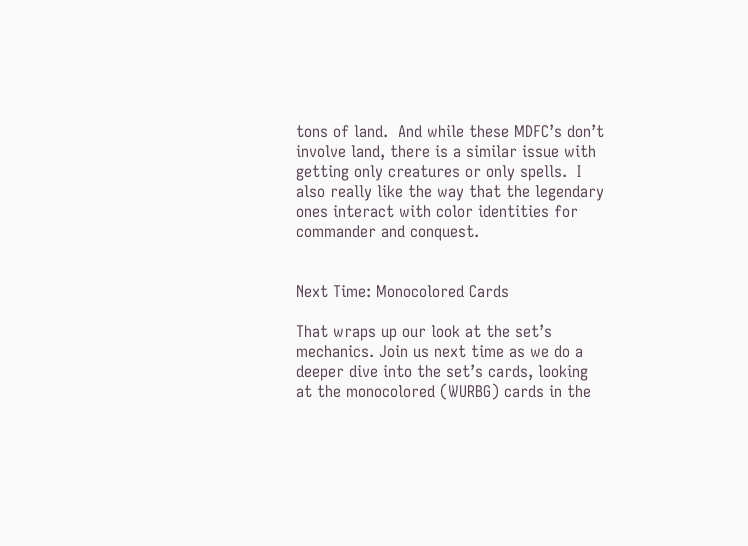tons of land.  And while these MDFC’s don’t involve land, there is a similar issue with getting only creatures or only spells.  I also really like the way that the legendary ones interact with color identities for commander and conquest.


Next Time: Monocolored Cards

That wraps up our look at the set’s mechanics. Join us next time as we do a deeper dive into the set’s cards, looking at the monocolored (WURBG) cards in the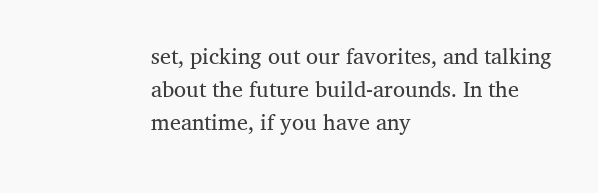set, picking out our favorites, and talking about the future build-arounds. In the meantime, if you have any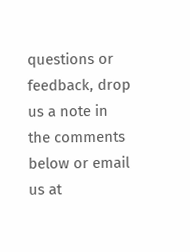questions or feedback, drop us a note in the comments below or email us at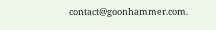contact@goonhammer.com.